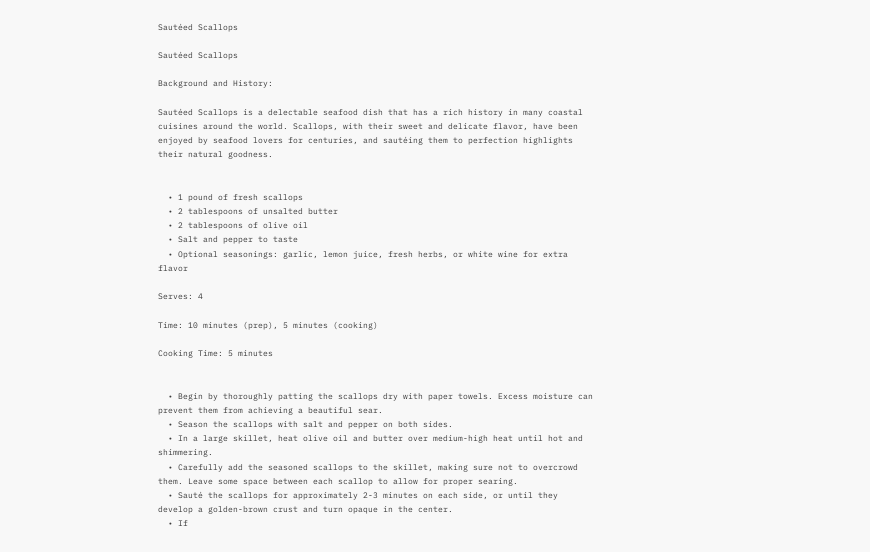Sautéed Scallops

Sautéed Scallops

Background and History:

Sautéed Scallops is a delectable seafood dish that has a rich history in many coastal cuisines around the world. Scallops, with their sweet and delicate flavor, have been enjoyed by seafood lovers for centuries, and sautéing them to perfection highlights their natural goodness.


  • 1 pound of fresh scallops
  • 2 tablespoons of unsalted butter
  • 2 tablespoons of olive oil
  • Salt and pepper to taste
  • Optional seasonings: garlic, lemon juice, fresh herbs, or white wine for extra flavor

Serves: 4

Time: 10 minutes (prep), 5 minutes (cooking)

Cooking Time: 5 minutes


  • Begin by thoroughly patting the scallops dry with paper towels. Excess moisture can prevent them from achieving a beautiful sear.
  • Season the scallops with salt and pepper on both sides.
  • In a large skillet, heat olive oil and butter over medium-high heat until hot and shimmering.
  • Carefully add the seasoned scallops to the skillet, making sure not to overcrowd them. Leave some space between each scallop to allow for proper searing.
  • Sauté the scallops for approximately 2-3 minutes on each side, or until they develop a golden-brown crust and turn opaque in the center.
  • If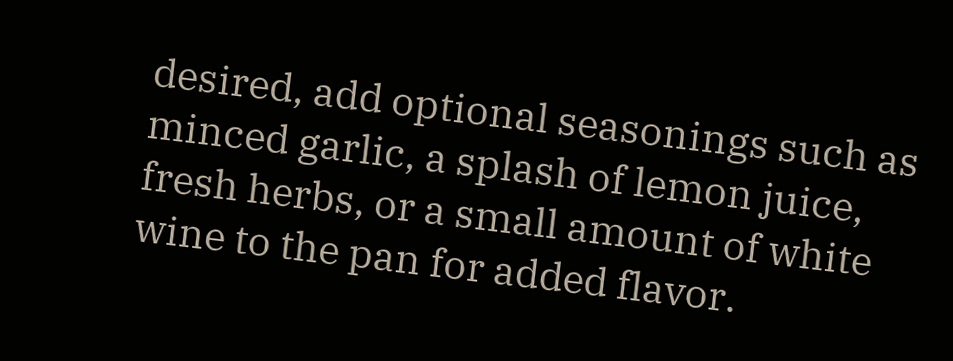desired, add optional seasonings such as minced garlic, a splash of lemon juice, fresh herbs, or a small amount of white wine to the pan for added flavor.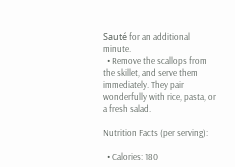Sauté for an additional minute.
  • Remove the scallops from the skillet, and serve them immediately. They pair wonderfully with rice, pasta, or a fresh salad.

Nutrition Facts (per serving):

  • Calories: 180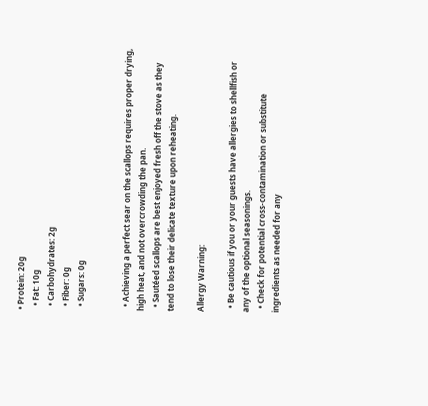• Protein: 20g
  • Fat: 10g
  • Carbohydrates: 2g
  • Fiber: 0g
  • Sugars: 0g


  • Achieving a perfect sear on the scallops requires proper drying, high heat, and not overcrowding the pan.
  • Sautéed scallops are best enjoyed fresh off the stove as they tend to lose their delicate texture upon reheating.

Allergy Warning:

  • Be cautious if you or your guests have allergies to shellfish or any of the optional seasonings.
  • Check for potential cross-contamination or substitute ingredients as needed for any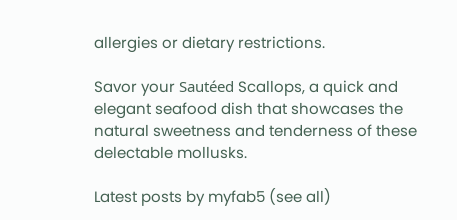allergies or dietary restrictions.

Savor your Sautéed Scallops, a quick and elegant seafood dish that showcases the natural sweetness and tenderness of these delectable mollusks.

Latest posts by myfab5 (see all)